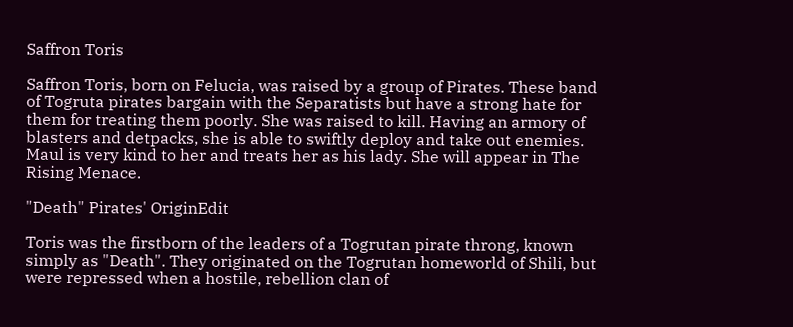Saffron Toris

Saffron Toris, born on Felucia, was raised by a group of Pirates. These band of Togruta pirates bargain with the Separatists but have a strong hate for them for treating them poorly. She was raised to kill. Having an armory of blasters and detpacks, she is able to swiftly deploy and take out enemies. Maul is very kind to her and treats her as his lady. She will appear in The Rising Menace.

"Death" Pirates' OriginEdit

Toris was the firstborn of the leaders of a Togrutan pirate throng, known simply as "Death". They originated on the Togrutan homeworld of Shili, but were repressed when a hostile, rebellion clan of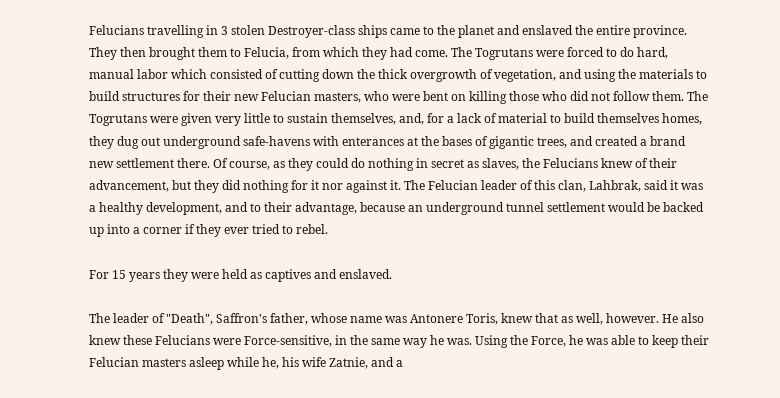Felucians travelling in 3 stolen Destroyer-class ships came to the planet and enslaved the entire province. They then brought them to Felucia, from which they had come. The Togrutans were forced to do hard, manual labor which consisted of cutting down the thick overgrowth of vegetation, and using the materials to build structures for their new Felucian masters, who were bent on killing those who did not follow them. The Togrutans were given very little to sustain themselves, and, for a lack of material to build themselves homes, they dug out underground safe-havens with enterances at the bases of gigantic trees, and created a brand new settlement there. Of course, as they could do nothing in secret as slaves, the Felucians knew of their advancement, but they did nothing for it nor against it. The Felucian leader of this clan, Lahbrak, said it was a healthy development, and to their advantage, because an underground tunnel settlement would be backed up into a corner if they ever tried to rebel.

For 15 years they were held as captives and enslaved.

The leader of "Death", Saffron's father, whose name was Antonere Toris, knew that as well, however. He also knew these Felucians were Force-sensitive, in the same way he was. Using the Force, he was able to keep their Felucian masters asleep while he, his wife Zatnie, and a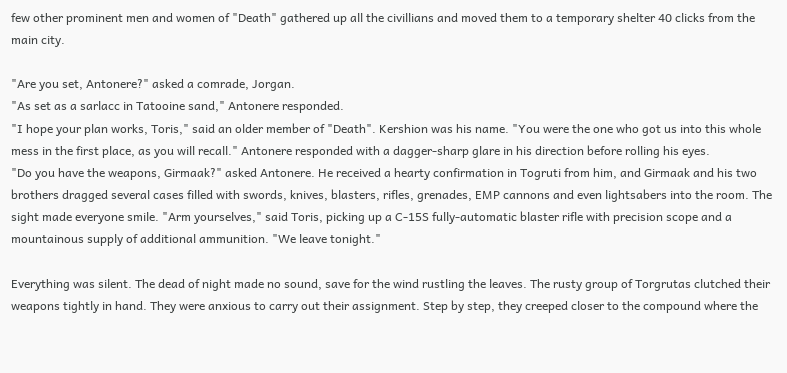few other prominent men and women of "Death" gathered up all the civillians and moved them to a temporary shelter 40 clicks from the main city.

"Are you set, Antonere?" asked a comrade, Jorgan.
"As set as a sarlacc in Tatooine sand," Antonere responded.
"I hope your plan works, Toris," said an older member of "Death". Kershion was his name. "You were the one who got us into this whole mess in the first place, as you will recall." Antonere responded with a dagger-sharp glare in his direction before rolling his eyes.
"Do you have the weapons, Girmaak?" asked Antonere. He received a hearty confirmation in Togruti from him, and Girmaak and his two brothers dragged several cases filled with swords, knives, blasters, rifles, grenades, EMP cannons and even lightsabers into the room. The sight made everyone smile. "Arm yourselves," said Toris, picking up a C-15S fully-automatic blaster rifle with precision scope and a mountainous supply of additional ammunition. "We leave tonight."

Everything was silent. The dead of night made no sound, save for the wind rustling the leaves. The rusty group of Torgrutas clutched their weapons tightly in hand. They were anxious to carry out their assignment. Step by step, they creeped closer to the compound where the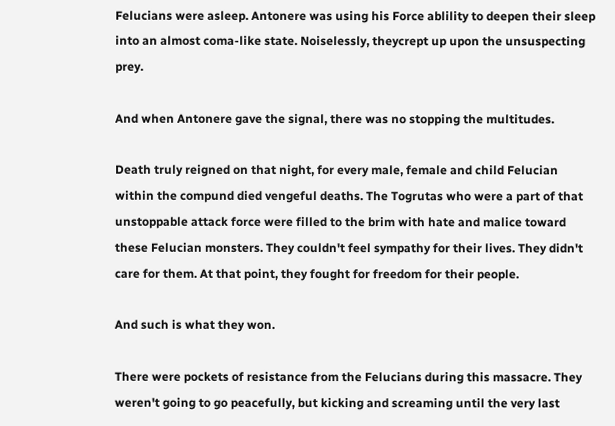Felucians were asleep. Antonere was using his Force ablility to deepen their sleep into an almost coma-like state. Noiselessly, theycrept up upon the unsuspecting prey.

And when Antonere gave the signal, there was no stopping the multitudes.

Death truly reigned on that night, for every male, female and child Felucian within the compund died vengeful deaths. The Togrutas who were a part of that unstoppable attack force were filled to the brim with hate and malice toward these Felucian monsters. They couldn't feel sympathy for their lives. They didn't care for them. At that point, they fought for freedom for their people.

And such is what they won.

There were pockets of resistance from the Felucians during this massacre. They weren't going to go peacefully, but kicking and screaming until the very last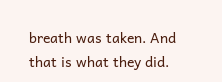breath was taken. And that is what they did.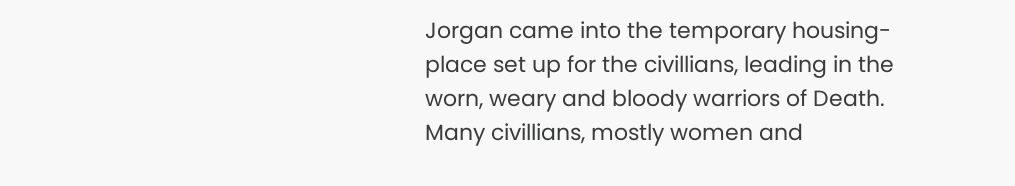Jorgan came into the temporary housing-place set up for the civillians, leading in the worn, weary and bloody warriors of Death. Many civillians, mostly women and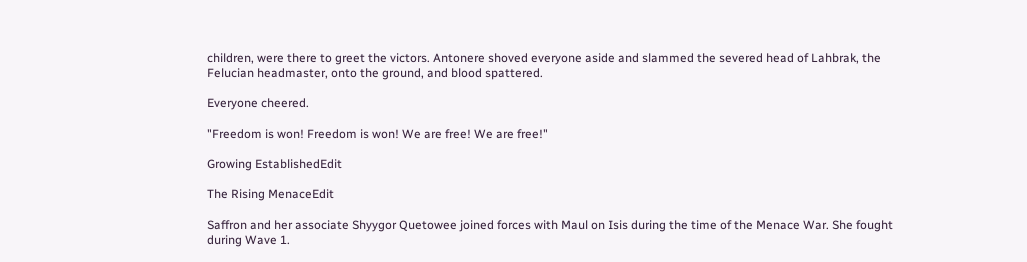children, were there to greet the victors. Antonere shoved everyone aside and slammed the severed head of Lahbrak, the Felucian headmaster, onto the ground, and blood spattered.

Everyone cheered.

"Freedom is won! Freedom is won! We are free! We are free!"

Growing EstablishedEdit

The Rising MenaceEdit

Saffron and her associate Shyygor Quetowee joined forces with Maul on Isis during the time of the Menace War. She fought during Wave 1.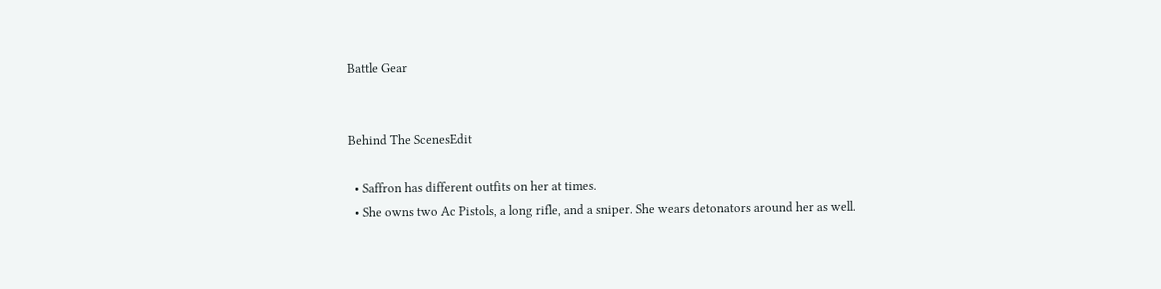Battle Gear


Behind The ScenesEdit

  • Saffron has different outfits on her at times.
  • She owns two Ac Pistols, a long rifle, and a sniper. She wears detonators around her as well.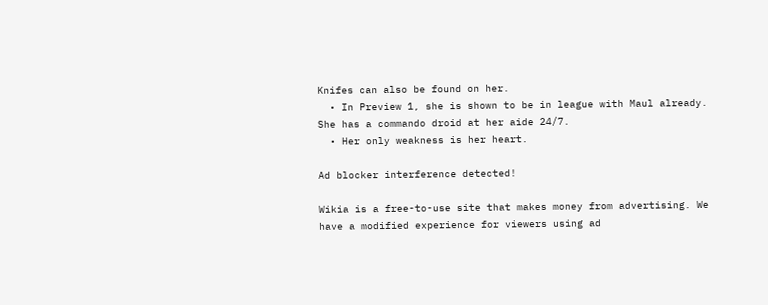Knifes can also be found on her.
  • In Preview 1, she is shown to be in league with Maul already. She has a commando droid at her aide 24/7.
  • Her only weakness is her heart.

Ad blocker interference detected!

Wikia is a free-to-use site that makes money from advertising. We have a modified experience for viewers using ad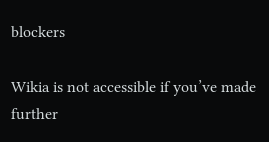blockers

Wikia is not accessible if you’ve made further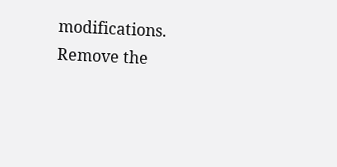modifications. Remove the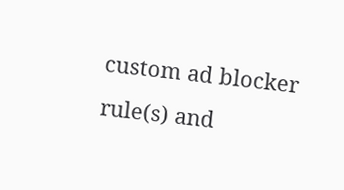custom ad blocker rule(s) and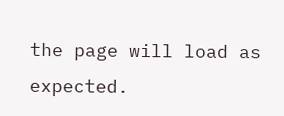the page will load as expected.